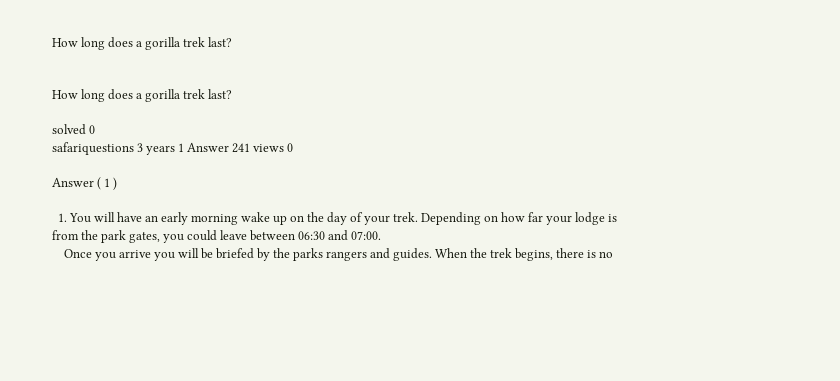How long does a gorilla trek last?


How long does a gorilla trek last?

solved 0
safariquestions 3 years 1 Answer 241 views 0

Answer ( 1 )

  1. You will have an early morning wake up on the day of your trek. Depending on how far your lodge is from the park gates, you could leave between 06:30 and 07:00.
    Once you arrive you will be briefed by the parks rangers and guides. When the trek begins, there is no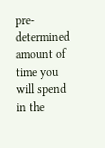pre-determined amount of time you will spend in the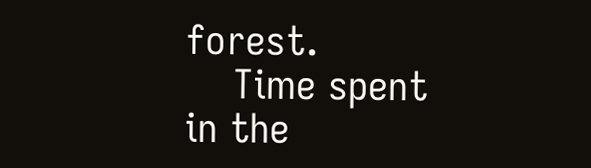forest.
    Time spent in the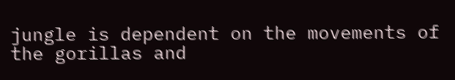jungle is dependent on the movements of the gorillas and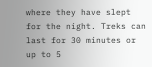where they have slept for the night. Treks can last for 30 minutes or up to 5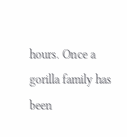hours. Once a gorilla family has been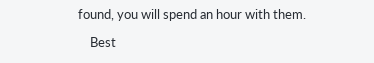found, you will spend an hour with them.

    Best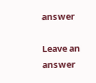answer

Leave an answer